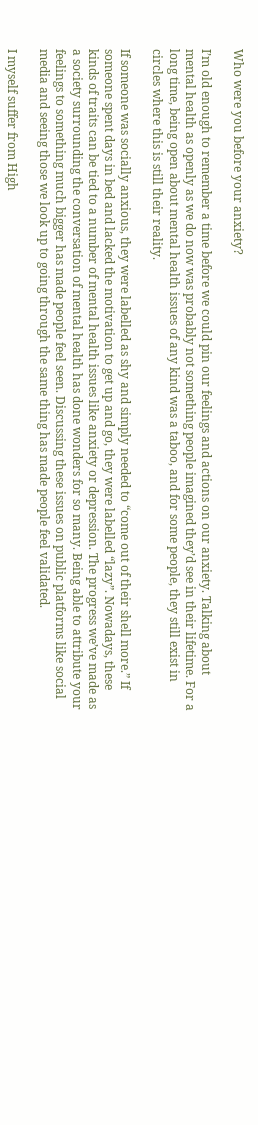Who were you before your anxiety?

I’m old enough to remember a time before we could pin our feelings and actions on our anxiety. Talking about mental health as openly as we do now was probably not something people imagined they’d see in their lifetime. For a long time, being open about mental health issues of any kind was a taboo, and for some people, they still exist in circles where this is still their reality.

If someone was socially anxious, they were labelled as shy and simply needed to “come out of their shell more.” If someone spent days in bed and lacked the motivation to get up and go, they were labelled “lazy”. Nowadays, these kinds of traits can be tied to a number of mental health issues like anxiety or depression. The progress we’ve made as a society surrounding the conversation of mental health has done wonders for so many. Being able to attribute your feelings to something much bigger has made people feel seen. Discussing these issues on public platforms like social media and seeing those we look up to going through the same thing has made people feel validated.

I myself suffer from High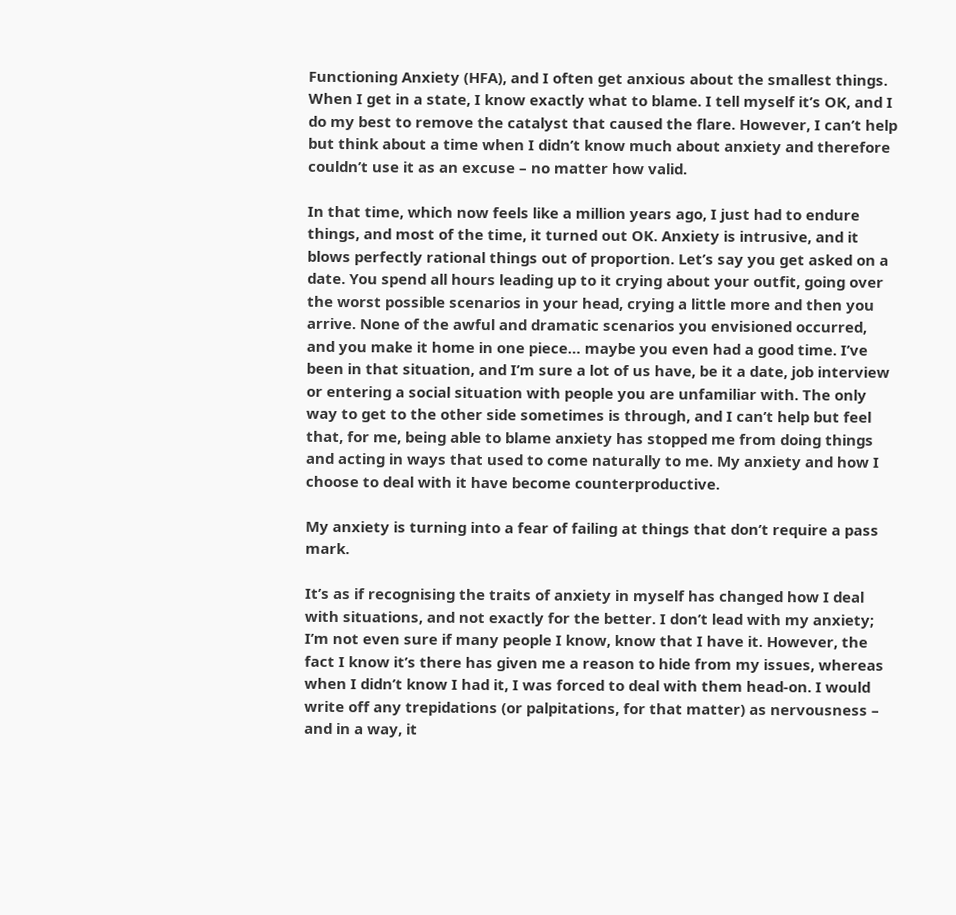Functioning Anxiety (HFA), and I often get anxious about the smallest things. When I get in a state, I know exactly what to blame. I tell myself it’s OK, and I do my best to remove the catalyst that caused the flare. However, I can’t help but think about a time when I didn’t know much about anxiety and therefore couldn’t use it as an excuse – no matter how valid.

In that time, which now feels like a million years ago, I just had to endure things, and most of the time, it turned out OK. Anxiety is intrusive, and it blows perfectly rational things out of proportion. Let’s say you get asked on a date. You spend all hours leading up to it crying about your outfit, going over the worst possible scenarios in your head, crying a little more and then you arrive. None of the awful and dramatic scenarios you envisioned occurred, and you make it home in one piece… maybe you even had a good time. I’ve been in that situation, and I’m sure a lot of us have, be it a date, job interview or entering a social situation with people you are unfamiliar with. The only way to get to the other side sometimes is through, and I can’t help but feel that, for me, being able to blame anxiety has stopped me from doing things and acting in ways that used to come naturally to me. My anxiety and how I choose to deal with it have become counterproductive.

My anxiety is turning into a fear of failing at things that don’t require a pass mark.

It’s as if recognising the traits of anxiety in myself has changed how I deal with situations, and not exactly for the better. I don’t lead with my anxiety; I’m not even sure if many people I know, know that I have it. However, the fact I know it’s there has given me a reason to hide from my issues, whereas when I didn’t know I had it, I was forced to deal with them head-on. I would write off any trepidations (or palpitations, for that matter) as nervousness – and in a way, it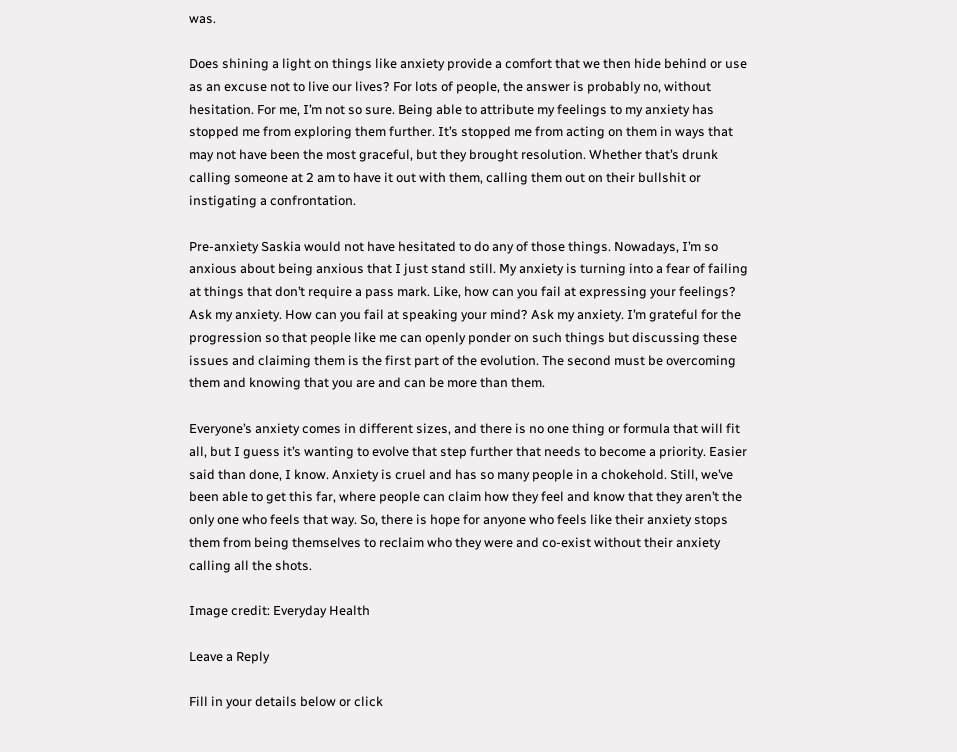was.

Does shining a light on things like anxiety provide a comfort that we then hide behind or use as an excuse not to live our lives? For lots of people, the answer is probably no, without hesitation. For me, I’m not so sure. Being able to attribute my feelings to my anxiety has stopped me from exploring them further. It’s stopped me from acting on them in ways that may not have been the most graceful, but they brought resolution. Whether that’s drunk calling someone at 2 am to have it out with them, calling them out on their bullshit or instigating a confrontation.

Pre-anxiety Saskia would not have hesitated to do any of those things. Nowadays, I’m so anxious about being anxious that I just stand still. My anxiety is turning into a fear of failing at things that don’t require a pass mark. Like, how can you fail at expressing your feelings? Ask my anxiety. How can you fail at speaking your mind? Ask my anxiety. I’m grateful for the progression so that people like me can openly ponder on such things but discussing these issues and claiming them is the first part of the evolution. The second must be overcoming them and knowing that you are and can be more than them.

Everyone’s anxiety comes in different sizes, and there is no one thing or formula that will fit all, but I guess it’s wanting to evolve that step further that needs to become a priority. Easier said than done, I know. Anxiety is cruel and has so many people in a chokehold. Still, we’ve been able to get this far, where people can claim how they feel and know that they aren’t the only one who feels that way. So, there is hope for anyone who feels like their anxiety stops them from being themselves to reclaim who they were and co-exist without their anxiety calling all the shots.

Image credit: Everyday Health

Leave a Reply

Fill in your details below or click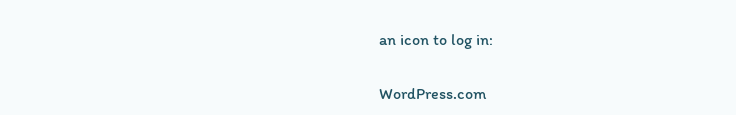an icon to log in:

WordPress.com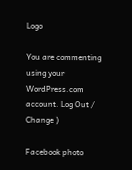Logo

You are commenting using your WordPress.com account. Log Out /  Change )

Facebook photo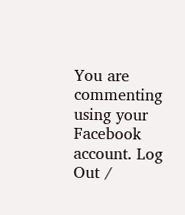You are commenting using your Facebook account. Log Out /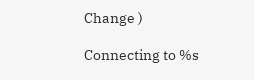Change )

Connecting to %s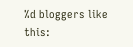%d bloggers like this: